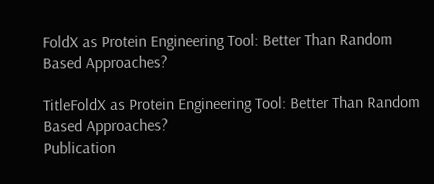FoldX as Protein Engineering Tool: Better Than Random Based Approaches?

TitleFoldX as Protein Engineering Tool: Better Than Random Based Approaches?
Publication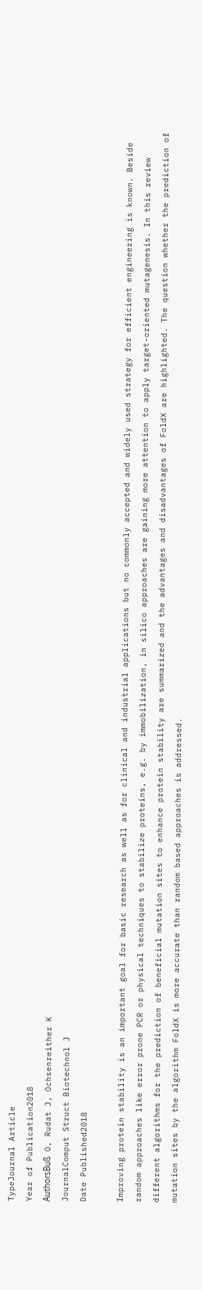TypeJournal Article
Year of Publication2018
AuthorsBuß O, Rudat J, Ochsenreither K
JournalComput Struct Biotechnol J
Date Published2018

Improving protein stability is an important goal for basic research as well as for clinical and industrial applications but no commonly accepted and widely used strategy for efficient engineering is known. Beside random approaches like error prone PCR or physical techniques to stabilize proteins, e.g. by immobilization, in silico approaches are gaining more attention to apply target-oriented mutagenesis. In this review different algorithms for the prediction of beneficial mutation sites to enhance protein stability are summarized and the advantages and disadvantages of FoldX are highlighted. The question whether the prediction of mutation sites by the algorithm FoldX is more accurate than random based approaches is addressed.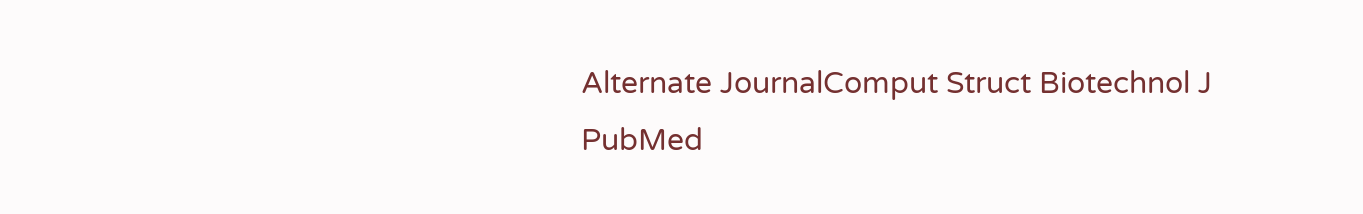Alternate JournalComput Struct Biotechnol J
PubMed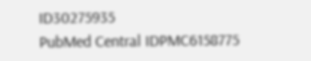ID30275935
PubMed Central IDPMC6158775